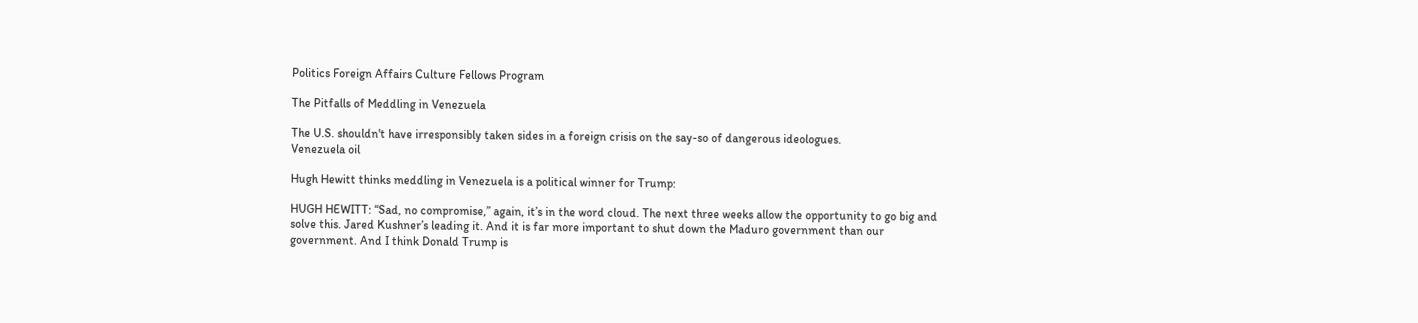Politics Foreign Affairs Culture Fellows Program

The Pitfalls of Meddling in Venezuela

The U.S. shouldn't have irresponsibly taken sides in a foreign crisis on the say-so of dangerous ideologues.
Venezuela oil

Hugh Hewitt thinks meddling in Venezuela is a political winner for Trump:

HUGH HEWITT: “Sad, no compromise,” again, it’s in the word cloud. The next three weeks allow the opportunity to go big and solve this. Jared Kushner’s leading it. And it is far more important to shut down the Maduro government than our government. And I think Donald Trump is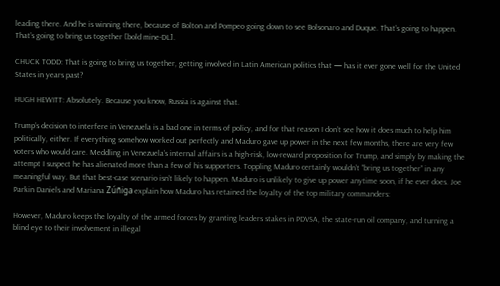leading there. And he is winning there, because of Bolton and Pompeo going down to see Bolsonaro and Duque. That’s going to happen. That’s going to bring us together [bold mine-DL].

CHUCK TODD: That is going to bring us together, getting involved in Latin American politics that — has it ever gone well for the United States in years past?

HUGH HEWITT: Absolutely. Because you know, Russia is against that.

Trump’s decision to interfere in Venezuela is a bad one in terms of policy, and for that reason I don’t see how it does much to help him politically, either. If everything somehow worked out perfectly and Maduro gave up power in the next few months, there are very few voters who would care. Meddling in Venezuela’s internal affairs is a high-risk, low-reward proposition for Trump, and simply by making the attempt I suspect he has alienated more than a few of his supporters. Toppling Maduro certainly wouldn’t “bring us together” in any meaningful way. But that best-case scenario isn’t likely to happen. Maduro is unlikely to give up power anytime soon, if he ever does. Joe Parkin Daniels and Mariana Zúñiga explain how Maduro has retained the loyalty of the top military commanders:

However, Maduro keeps the loyalty of the armed forces by granting leaders stakes in PDVSA, the state-run oil company, and turning a blind eye to their involvement in illegal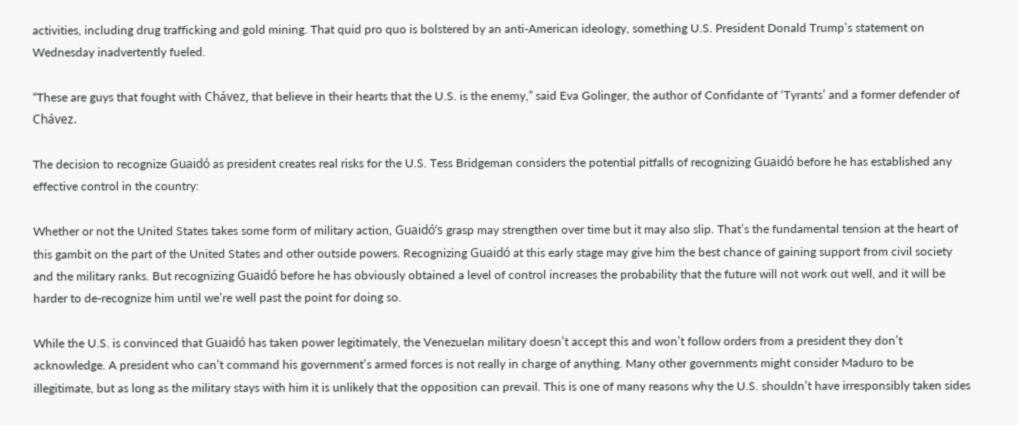activities, including drug trafficking and gold mining. That quid pro quo is bolstered by an anti-American ideology, something U.S. President Donald Trump’s statement on Wednesday inadvertently fueled.

“These are guys that fought with Chávez, that believe in their hearts that the U.S. is the enemy,” said Eva Golinger, the author of Confidante of ‘Tyrants’ and a former defender of Chávez.

The decision to recognize Guaidó as president creates real risks for the U.S. Tess Bridgeman considers the potential pitfalls of recognizing Guaidó before he has established any effective control in the country:

Whether or not the United States takes some form of military action, Guaidó’s grasp may strengthen over time but it may also slip. That’s the fundamental tension at the heart of this gambit on the part of the United States and other outside powers. Recognizing Guaidó at this early stage may give him the best chance of gaining support from civil society and the military ranks. But recognizing Guaidó before he has obviously obtained a level of control increases the probability that the future will not work out well, and it will be harder to de-recognize him until we’re well past the point for doing so.

While the U.S. is convinced that Guaidó has taken power legitimately, the Venezuelan military doesn’t accept this and won’t follow orders from a president they don’t acknowledge. A president who can’t command his government’s armed forces is not really in charge of anything. Many other governments might consider Maduro to be illegitimate, but as long as the military stays with him it is unlikely that the opposition can prevail. This is one of many reasons why the U.S. shouldn’t have irresponsibly taken sides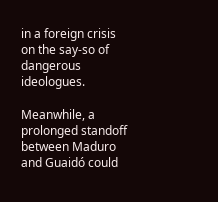in a foreign crisis on the say-so of dangerous ideologues.

Meanwhile, a prolonged standoff between Maduro and Guaidó could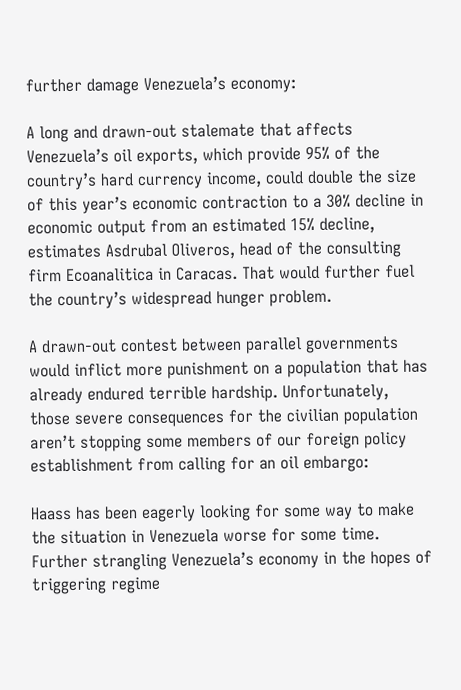further damage Venezuela’s economy:

A long and drawn-out stalemate that affects Venezuela’s oil exports, which provide 95% of the country’s hard currency income, could double the size of this year’s economic contraction to a 30% decline in economic output from an estimated 15% decline, estimates Asdrubal Oliveros, head of the consulting firm Ecoanalitica in Caracas. That would further fuel the country’s widespread hunger problem.

A drawn-out contest between parallel governments would inflict more punishment on a population that has already endured terrible hardship. Unfortunately, those severe consequences for the civilian population aren’t stopping some members of our foreign policy establishment from calling for an oil embargo:

Haass has been eagerly looking for some way to make the situation in Venezuela worse for some time. Further strangling Venezuela’s economy in the hopes of triggering regime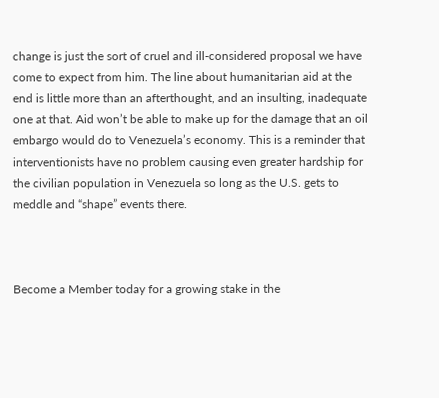change is just the sort of cruel and ill-considered proposal we have come to expect from him. The line about humanitarian aid at the end is little more than an afterthought, and an insulting, inadequate one at that. Aid won’t be able to make up for the damage that an oil embargo would do to Venezuela’s economy. This is a reminder that interventionists have no problem causing even greater hardship for the civilian population in Venezuela so long as the U.S. gets to meddle and “shape” events there.



Become a Member today for a growing stake in the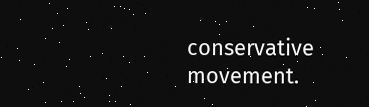conservative movement.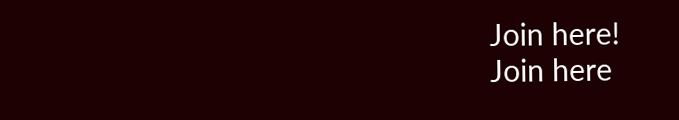Join here!
Join here